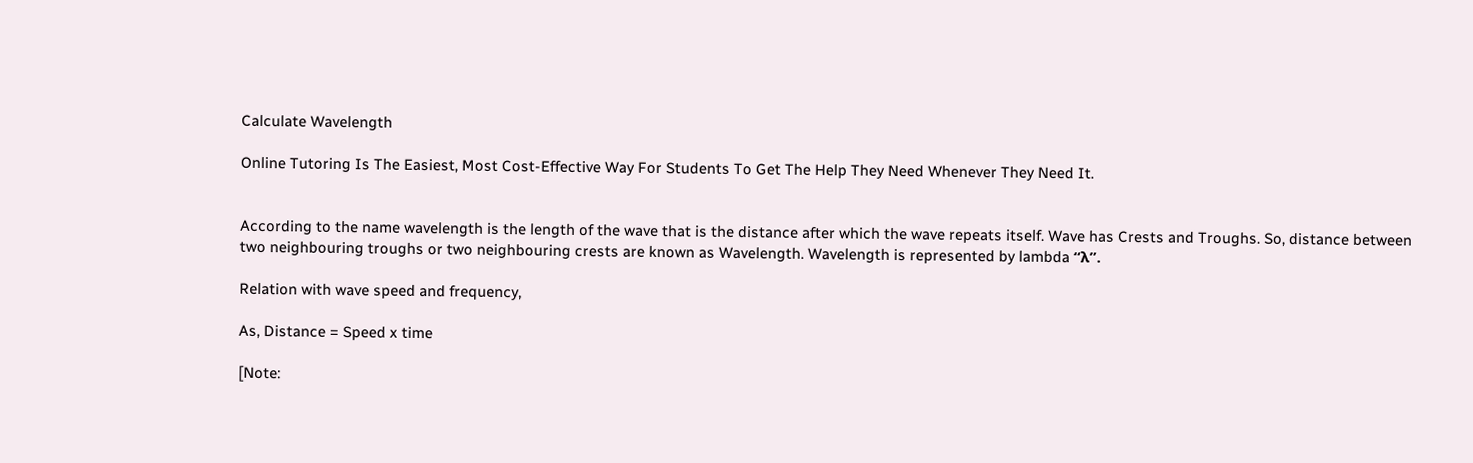Calculate Wavelength

Online Tutoring Is The Easiest, Most Cost-Effective Way For Students To Get The Help They Need Whenever They Need It.


According to the name wavelength is the length of the wave that is the distance after which the wave repeats itself. Wave has Crests and Troughs. So, distance between two neighbouring troughs or two neighbouring crests are known as Wavelength. Wavelength is represented by lambda “λ”.

Relation with wave speed and frequency,

As, Distance = Speed x time

[Note: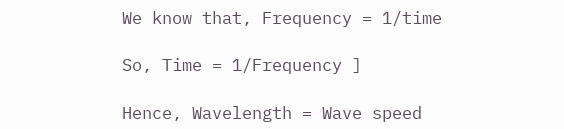We know that, Frequency = 1/time

So, Time = 1/Frequency ]

Hence, Wavelength = Wave speed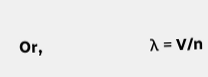Or,                           λ = V/n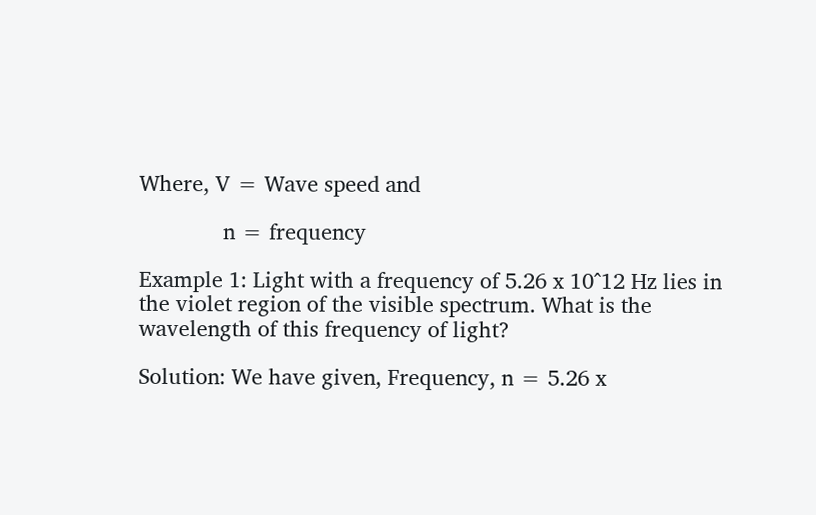Where, V = Wave speed and

              n = frequency

Example 1: Light with a frequency of 5.26 x 10^12 Hz lies in the violet region of the visible spectrum. What is the wavelength of this frequency of light?

Solution: We have given, Frequency, n = 5.26 x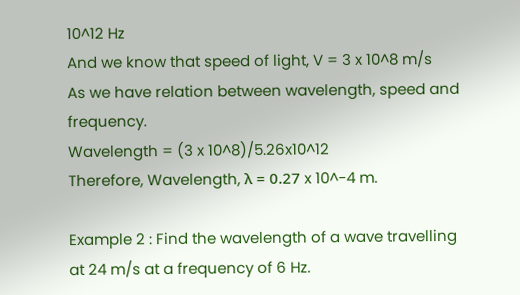10^12 Hz
And we know that speed of light, V = 3 x 10^8 m/s
As we have relation between wavelength, speed and frequency.
Wavelength = (3 x 10^8)/5.26x10^12
Therefore, Wavelength, λ = 0.27 x 10^-4 m.

Example 2 : Find the wavelength of a wave travelling at 24 m/s at a frequency of 6 Hz.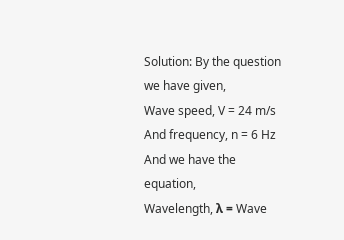Solution: By the question we have given,
Wave speed, V = 24 m/s
And frequency, n = 6 Hz
And we have the equation,
Wavelength, λ = Wave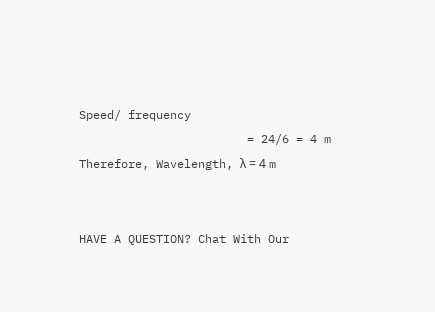Speed/ frequency
                        = 24/6 = 4 m
Therefore, Wavelength, λ = 4 m


HAVE A QUESTION? Chat With Our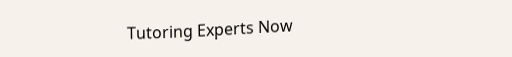Tutoring Experts Now